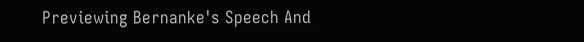Previewing Bernanke's Speech And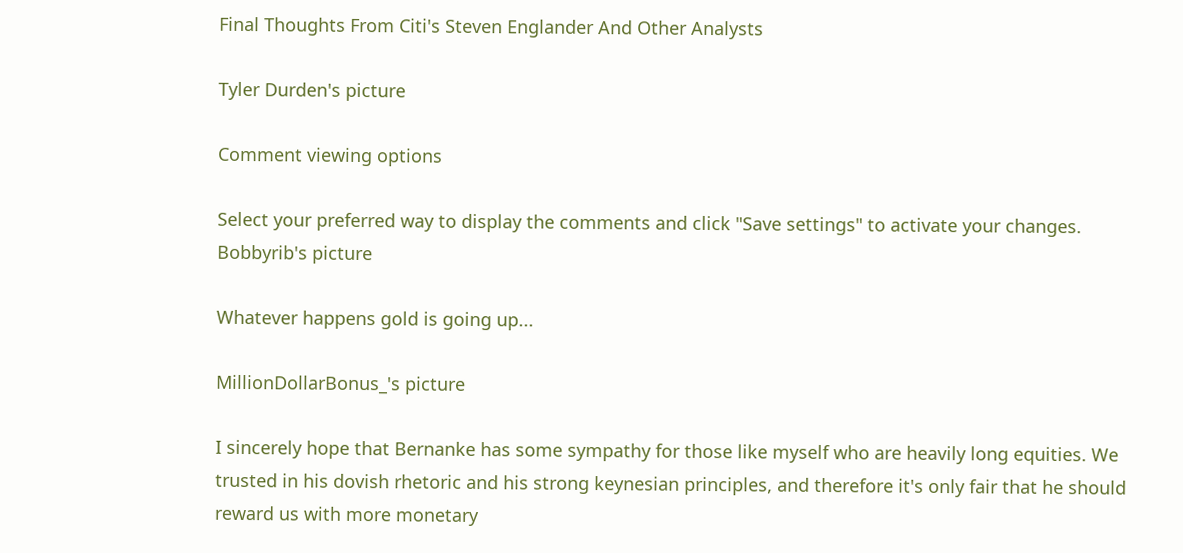Final Thoughts From Citi's Steven Englander And Other Analysts

Tyler Durden's picture

Comment viewing options

Select your preferred way to display the comments and click "Save settings" to activate your changes.
Bobbyrib's picture

Whatever happens gold is going up...

MillionDollarBonus_'s picture

I sincerely hope that Bernanke has some sympathy for those like myself who are heavily long equities. We trusted in his dovish rhetoric and his strong keynesian principles, and therefore it's only fair that he should reward us with more monetary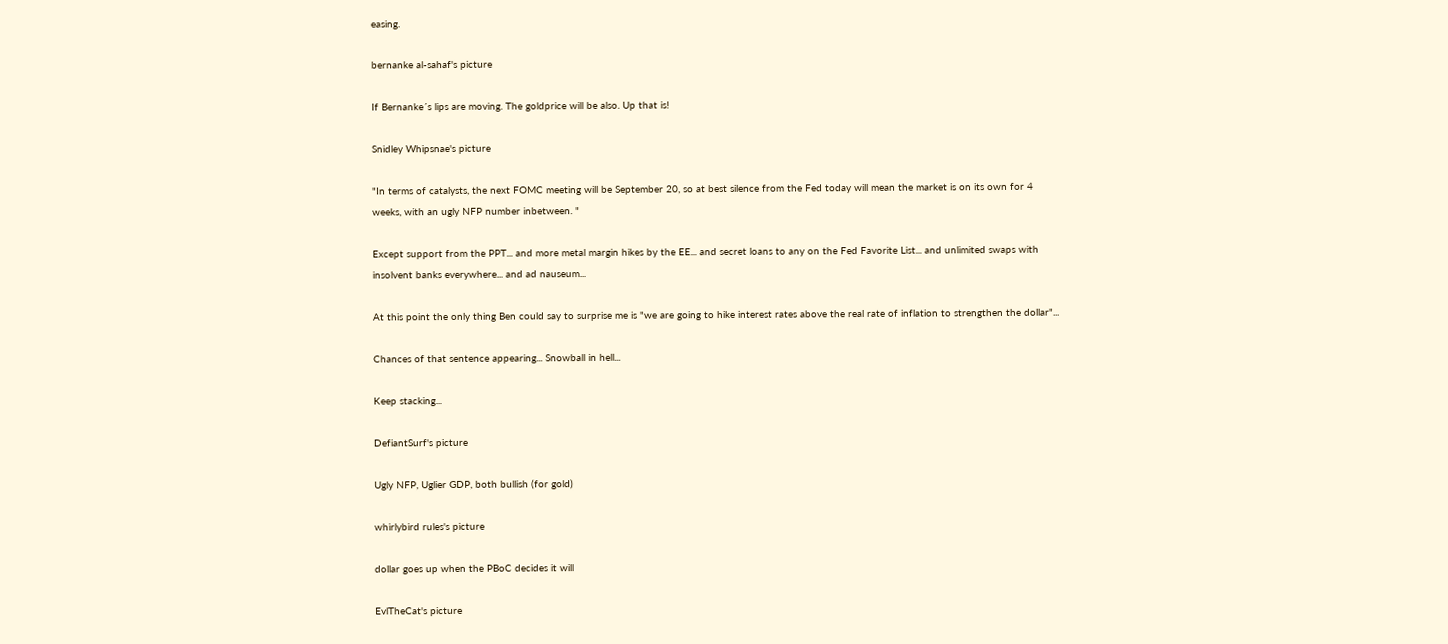easing.

bernanke al-sahaf's picture

If Bernanke´s lips are moving. The goldprice will be also. Up that is!

Snidley Whipsnae's picture

"In terms of catalysts, the next FOMC meeting will be September 20, so at best silence from the Fed today will mean the market is on its own for 4 weeks, with an ugly NFP number inbetween. "

Except support from the PPT... and more metal margin hikes by the EE... and secret loans to any on the Fed Favorite List... and unlimited swaps with insolvent banks everywhere... and ad nauseum...

At this point the only thing Ben could say to surprise me is "we are going to hike interest rates above the real rate of inflation to strengthen the dollar"...

Chances of that sentence appearing... Snowball in hell...

Keep stacking...

DefiantSurf's picture

Ugly NFP, Uglier GDP, both bullish (for gold)

whirlybird rules's picture

dollar goes up when the PBoC decides it will

EvlTheCat's picture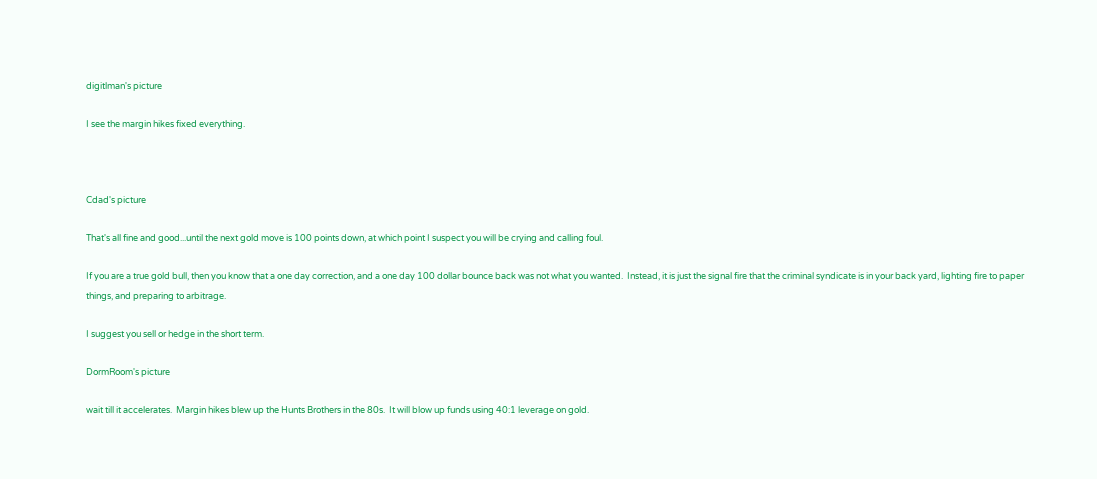digitlman's picture

I see the margin hikes fixed everything.



Cdad's picture

That's all fine and good...until the next gold move is 100 points down, at which point I suspect you will be crying and calling foul.

If you are a true gold bull, then you know that a one day correction, and a one day 100 dollar bounce back was not what you wanted.  Instead, it is just the signal fire that the criminal syndicate is in your back yard, lighting fire to paper things, and preparing to arbitrage.

I suggest you sell or hedge in the short term.

DormRoom's picture

wait till it accelerates.  Margin hikes blew up the Hunts Brothers in the 80s.  It will blow up funds using 40:1 leverage on gold.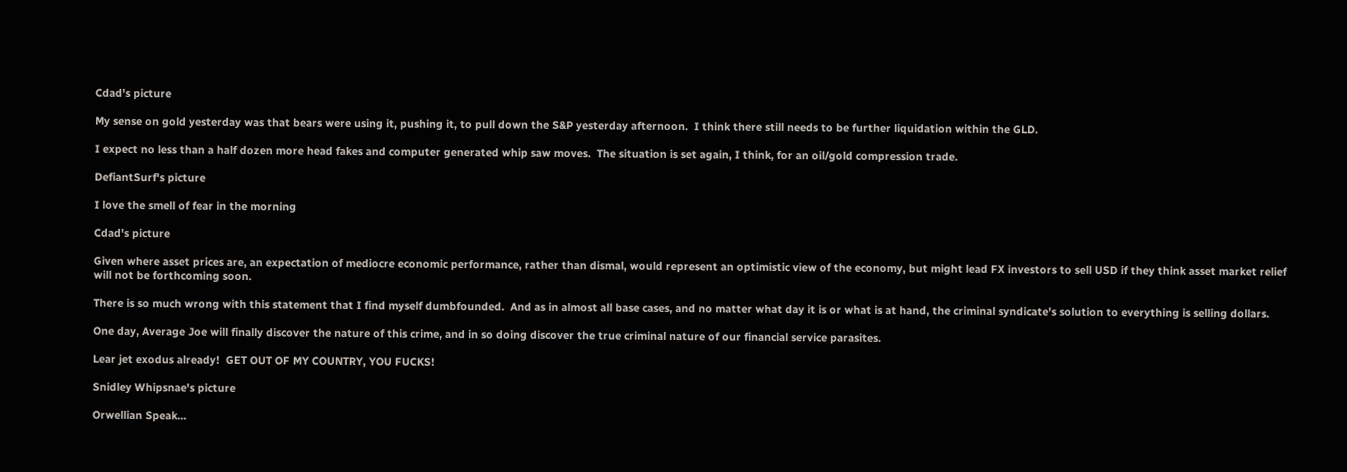Cdad's picture

My sense on gold yesterday was that bears were using it, pushing it, to pull down the S&P yesterday afternoon.  I think there still needs to be further liquidation within the GLD.

I expect no less than a half dozen more head fakes and computer generated whip saw moves.  The situation is set again, I think, for an oil/gold compression trade.

DefiantSurf's picture

I love the smell of fear in the morning

Cdad's picture

Given where asset prices are, an expectation of mediocre economic performance, rather than dismal, would represent an optimistic view of the economy, but might lead FX investors to sell USD if they think asset market relief will not be forthcoming soon.

There is so much wrong with this statement that I find myself dumbfounded.  And as in almost all base cases, and no matter what day it is or what is at hand, the criminal syndicate's solution to everything is selling dollars.

One day, Average Joe will finally discover the nature of this crime, and in so doing discover the true criminal nature of our financial service parasites.

Lear jet exodus already!  GET OUT OF MY COUNTRY, YOU FUCKS!

Snidley Whipsnae's picture

Orwellian Speak...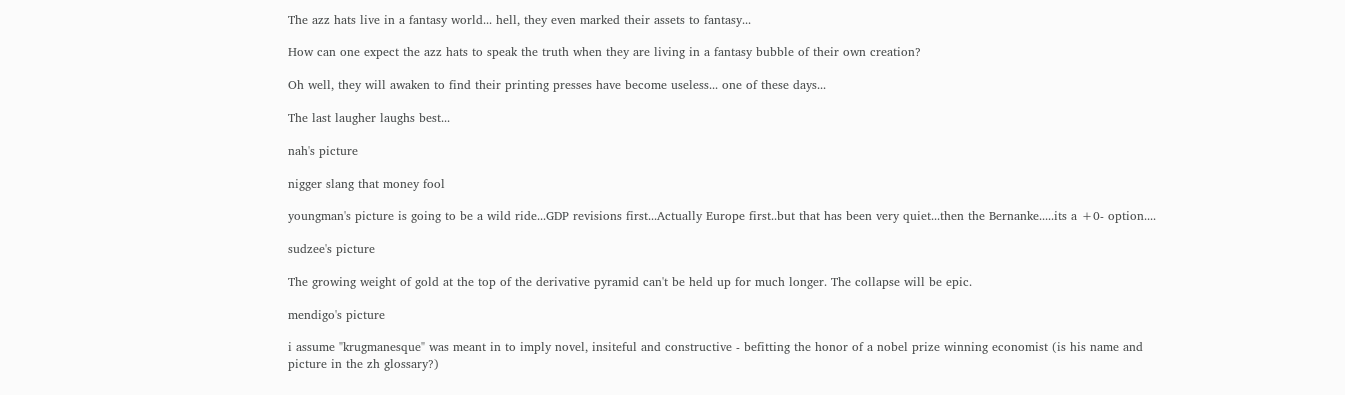The azz hats live in a fantasy world... hell, they even marked their assets to fantasy...

How can one expect the azz hats to speak the truth when they are living in a fantasy bubble of their own creation?

Oh well, they will awaken to find their printing presses have become useless... one of these days...

The last laugher laughs best...

nah's picture

nigger slang that money fool

youngman's picture is going to be a wild ride...GDP revisions first...Actually Europe first..but that has been very quiet...then the Bernanke.....its a +0- option....

sudzee's picture

The growing weight of gold at the top of the derivative pyramid can't be held up for much longer. The collapse will be epic.

mendigo's picture

i assume "krugmanesque" was meant in to imply novel, insiteful and constructive - befitting the honor of a nobel prize winning economist (is his name and picture in the zh glossary?)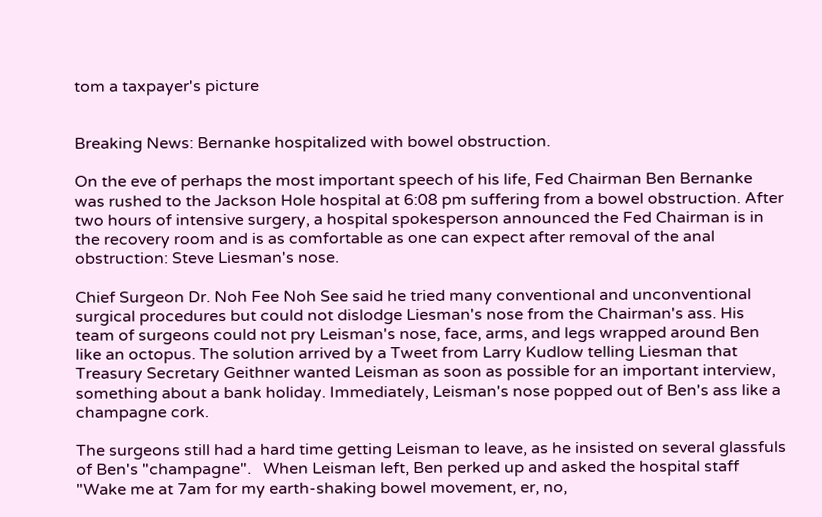tom a taxpayer's picture


Breaking News: Bernanke hospitalized with bowel obstruction.

On the eve of perhaps the most important speech of his life, Fed Chairman Ben Bernanke was rushed to the Jackson Hole hospital at 6:08 pm suffering from a bowel obstruction. After two hours of intensive surgery, a hospital spokesperson announced the Fed Chairman is in the recovery room and is as comfortable as one can expect after removal of the anal obstruction: Steve Liesman's nose.

Chief Surgeon Dr. Noh Fee Noh See said he tried many conventional and unconventional surgical procedures but could not dislodge Liesman's nose from the Chairman's ass. His team of surgeons could not pry Leisman's nose, face, arms, and legs wrapped around Ben like an octopus. The solution arrived by a Tweet from Larry Kudlow telling Liesman that Treasury Secretary Geithner wanted Leisman as soon as possible for an important interview, something about a bank holiday. Immediately, Leisman's nose popped out of Ben's ass like a champagne cork.

The surgeons still had a hard time getting Leisman to leave, as he insisted on several glassfuls of Ben's "champagne".   When Leisman left, Ben perked up and asked the hospital staff "Wake me at 7am for my earth-shaking bowel movement, er, no,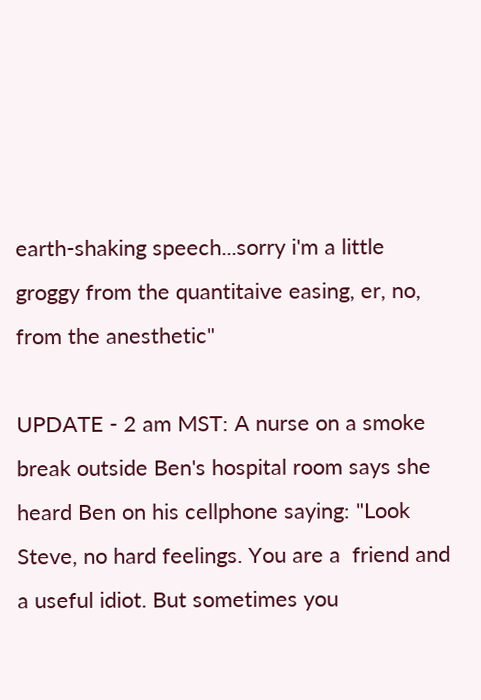earth-shaking speech...sorry i'm a little groggy from the quantitaive easing, er, no, from the anesthetic"

UPDATE - 2 am MST: A nurse on a smoke break outside Ben's hospital room says she heard Ben on his cellphone saying: "Look Steve, no hard feelings. You are a  friend and a useful idiot. But sometimes you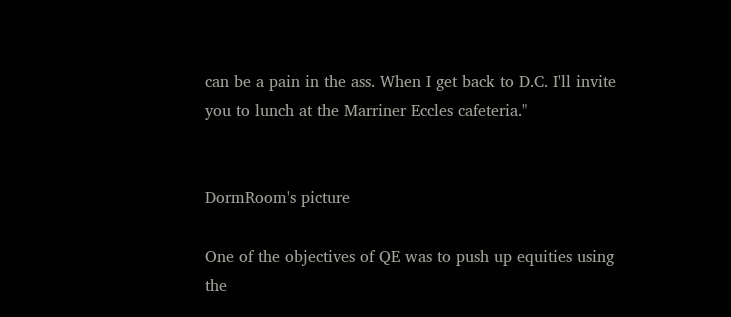can be a pain in the ass. When I get back to D.C. I'll invite you to lunch at the Marriner Eccles cafeteria."


DormRoom's picture

One of the objectives of QE was to push up equities using the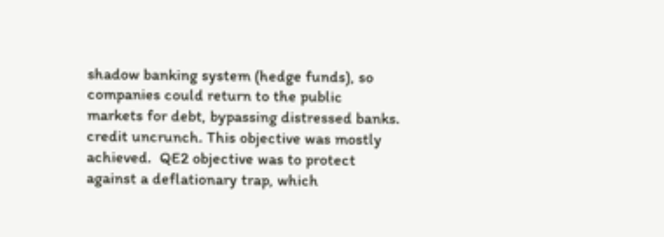shadow banking system (hedge funds), so  companies could return to the public markets for debt, bypassing distressed banks.  credit uncrunch. This objective was mostly achieved.  QE2 objective was to protect against a deflationary trap, which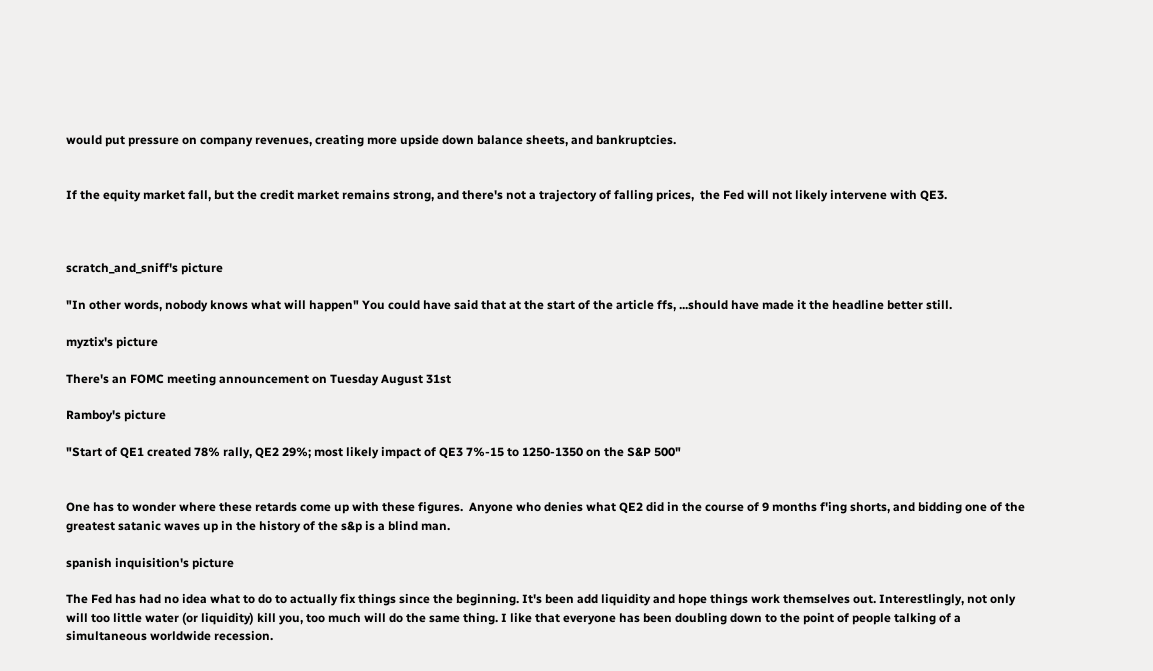would put pressure on company revenues, creating more upside down balance sheets, and bankruptcies.


If the equity market fall, but the credit market remains strong, and there's not a trajectory of falling prices,  the Fed will not likely intervene with QE3.



scratch_and_sniff's picture

"In other words, nobody knows what will happen" You could have said that at the start of the article ffs, ...should have made it the headline better still.

myztix's picture

There's an FOMC meeting announcement on Tuesday August 31st

Ramboy's picture

"Start of QE1 created 78% rally, QE2 29%; most likely impact of QE3 7%-15 to 1250-1350 on the S&P 500"


One has to wonder where these retards come up with these figures.  Anyone who denies what QE2 did in the course of 9 months f'ing shorts, and bidding one of the greatest satanic waves up in the history of the s&p is a blind man.

spanish inquisition's picture

The Fed has had no idea what to do to actually fix things since the beginning. It's been add liquidity and hope things work themselves out. Interestlingly, not only will too little water (or liquidity) kill you, too much will do the same thing. I like that everyone has been doubling down to the point of people talking of a simultaneous worldwide recession.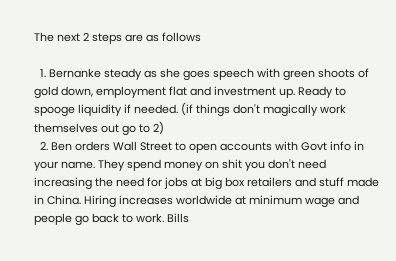The next 2 steps are as follows

  1. Bernanke steady as she goes speech with green shoots of gold down, employment flat and investment up. Ready to spooge liquidity if needed. (if things don't magically work themselves out go to 2)
  2. Ben orders Wall Street to open accounts with Govt info in your name. They spend money on shit you don't need increasing the need for jobs at big box retailers and stuff made in China. Hiring increases worldwide at minimum wage and people go back to work. Bills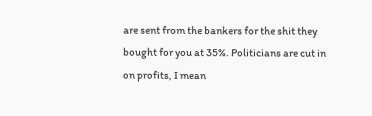are sent from the bankers for the shit they bought for you at 35%. Politicians are cut in on profits, I mean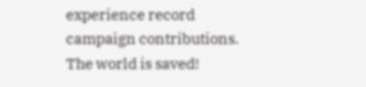experience record campaign contributions. The world is saved!